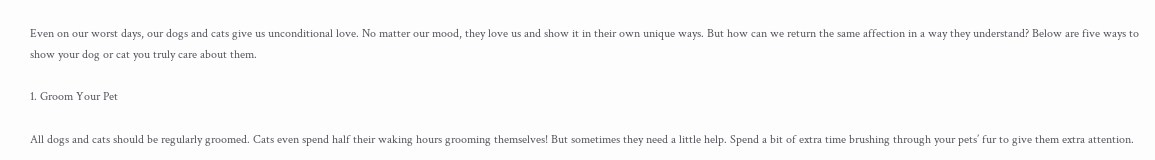Even on our worst days, our dogs and cats give us unconditional love. No matter our mood, they love us and show it in their own unique ways. But how can we return the same affection in a way they understand? Below are five ways to show your dog or cat you truly care about them.

1. Groom Your Pet

All dogs and cats should be regularly groomed. Cats even spend half their waking hours grooming themselves! But sometimes they need a little help. Spend a bit of extra time brushing through your pets’ fur to give them extra attention.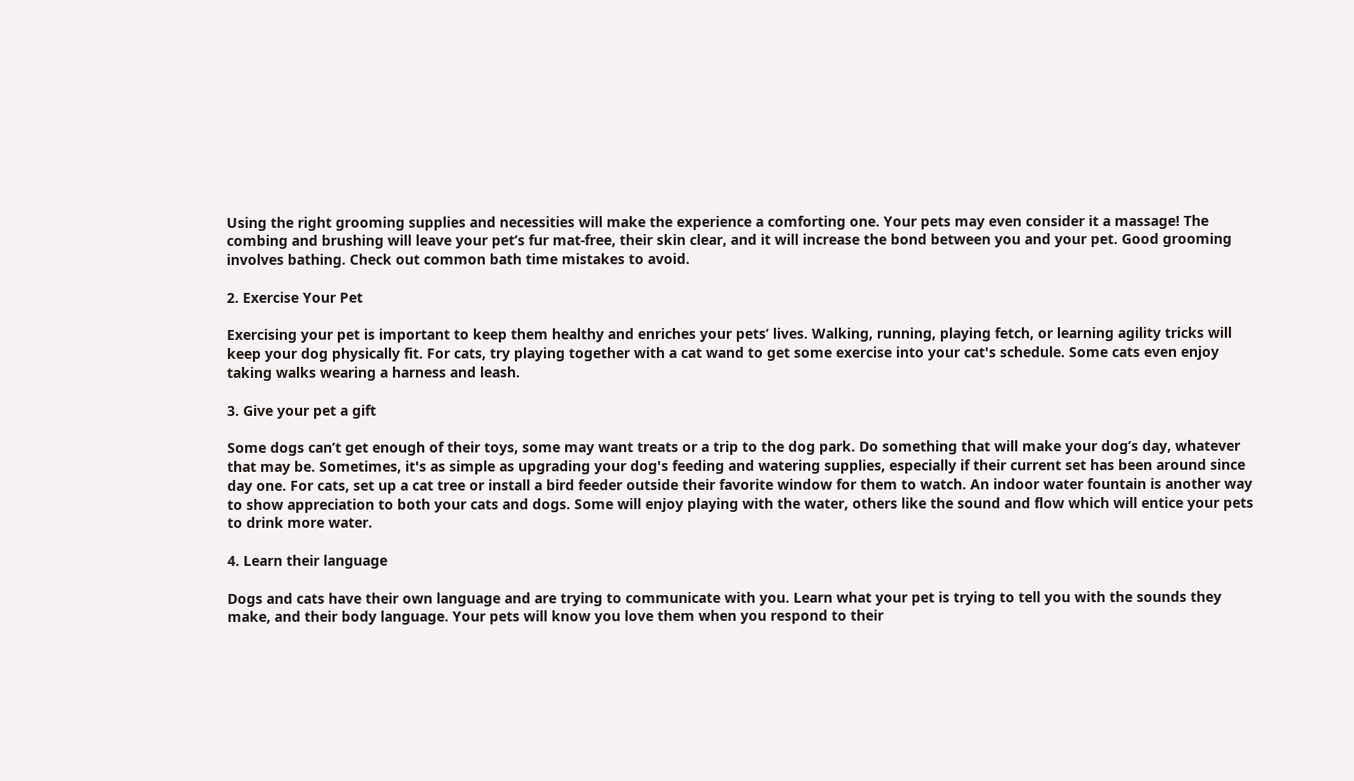Using the right grooming supplies and necessities will make the experience a comforting one. Your pets may even consider it a massage! The combing and brushing will leave your pet’s fur mat-free, their skin clear, and it will increase the bond between you and your pet. Good grooming involves bathing. Check out common bath time mistakes to avoid.

2. Exercise Your Pet

Exercising your pet is important to keep them healthy and enriches your pets’ lives. Walking, running, playing fetch, or learning agility tricks will keep your dog physically fit. For cats, try playing together with a cat wand to get some exercise into your cat's schedule. Some cats even enjoy taking walks wearing a harness and leash.

3. Give your pet a gift

Some dogs can’t get enough of their toys, some may want treats or a trip to the dog park. Do something that will make your dog’s day, whatever that may be. Sometimes, it's as simple as upgrading your dog's feeding and watering supplies, especially if their current set has been around since day one. For cats, set up a cat tree or install a bird feeder outside their favorite window for them to watch. An indoor water fountain is another way to show appreciation to both your cats and dogs. Some will enjoy playing with the water, others like the sound and flow which will entice your pets to drink more water.

4. Learn their language

Dogs and cats have their own language and are trying to communicate with you. Learn what your pet is trying to tell you with the sounds they make, and their body language. Your pets will know you love them when you respond to their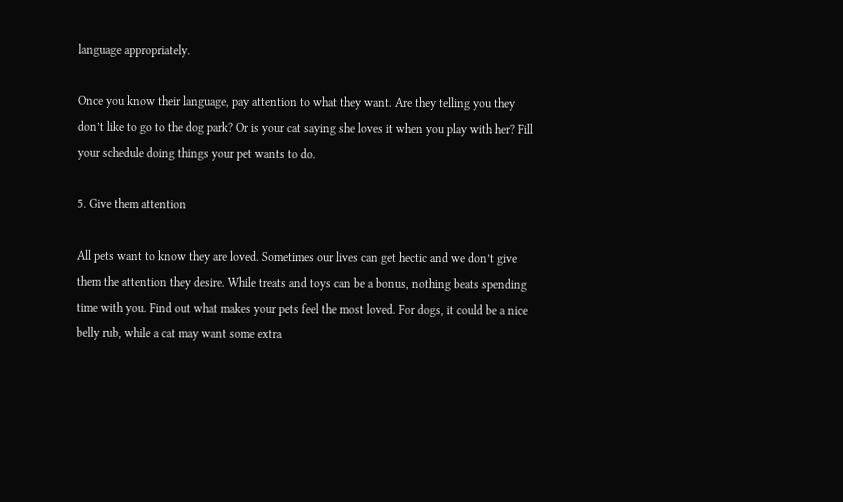language appropriately.

Once you know their language, pay attention to what they want. Are they telling you they don’t like to go to the dog park? Or is your cat saying she loves it when you play with her? Fill your schedule doing things your pet wants to do.

5. Give them attention

All pets want to know they are loved. Sometimes our lives can get hectic and we don’t give them the attention they desire. While treats and toys can be a bonus, nothing beats spending time with you. Find out what makes your pets feel the most loved. For dogs, it could be a nice belly rub, while a cat may want some extra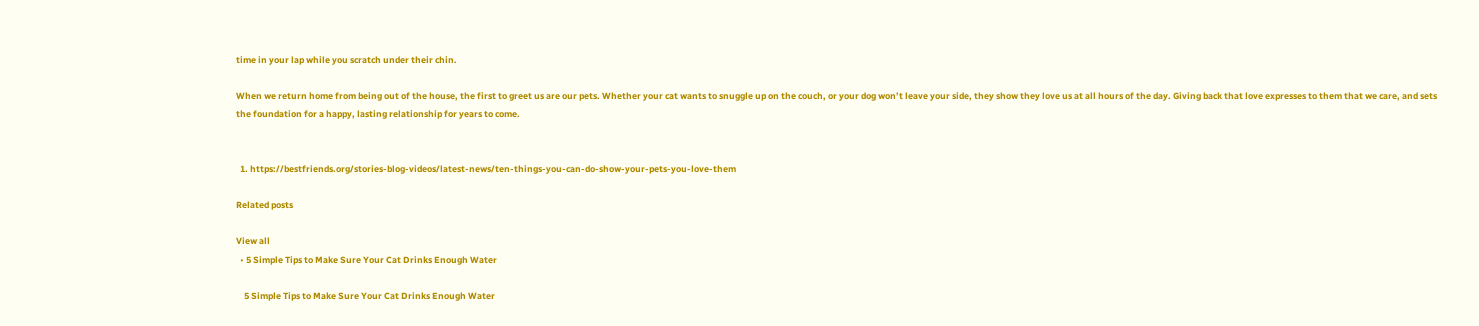time in your lap while you scratch under their chin.

When we return home from being out of the house, the first to greet us are our pets. Whether your cat wants to snuggle up on the couch, or your dog won’t leave your side, they show they love us at all hours of the day. Giving back that love expresses to them that we care, and sets the foundation for a happy, lasting relationship for years to come.


  1. https://bestfriends.org/stories-blog-videos/latest-news/ten-things-you-can-do-show-your-pets-you-love-them

Related posts

View all
  • 5 Simple Tips to Make Sure Your Cat Drinks Enough Water

    5 Simple Tips to Make Sure Your Cat Drinks Enough Water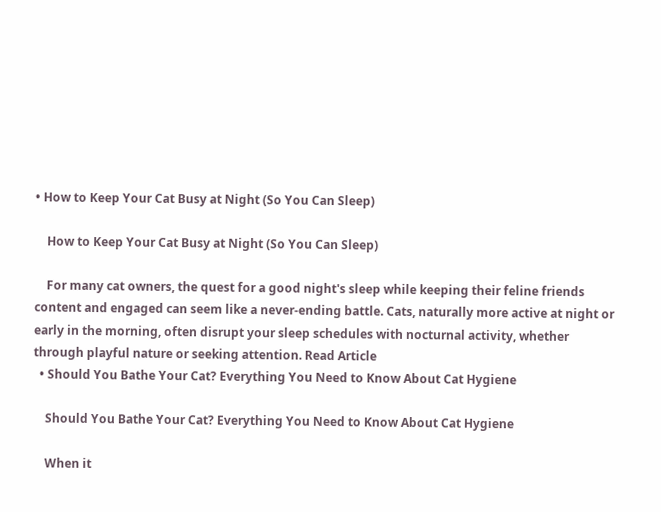• How to Keep Your Cat Busy at Night (So You Can Sleep)

    How to Keep Your Cat Busy at Night (So You Can Sleep)

    For many cat owners, the quest for a good night's sleep while keeping their feline friends content and engaged can seem like a never-ending battle. Cats, naturally more active at night or early in the morning, often disrupt your sleep schedules with nocturnal activity, whether through playful nature or seeking attention. Read Article
  • Should You Bathe Your Cat? Everything You Need to Know About Cat Hygiene

    Should You Bathe Your Cat? Everything You Need to Know About Cat Hygiene

    When it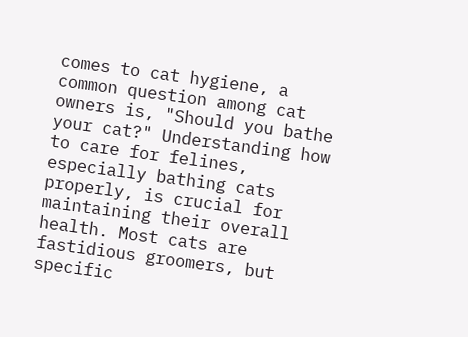comes to cat hygiene, a common question among cat owners is, "Should you bathe your cat?" Understanding how to care for felines, especially bathing cats properly, is crucial for maintaining their overall health. Most cats are fastidious groomers, but specific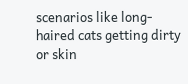scenarios like long-haired cats getting dirty or skin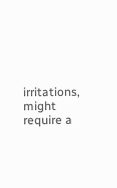irritations, might require a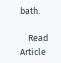bath.

    Read Article